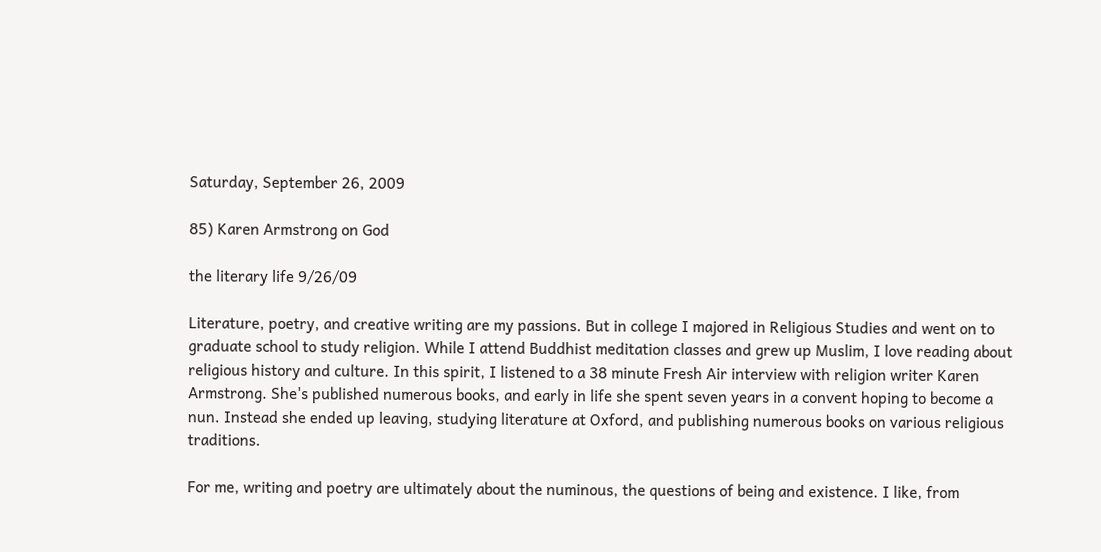Saturday, September 26, 2009

85) Karen Armstrong on God

the literary life 9/26/09

Literature, poetry, and creative writing are my passions. But in college I majored in Religious Studies and went on to graduate school to study religion. While I attend Buddhist meditation classes and grew up Muslim, I love reading about religious history and culture. In this spirit, I listened to a 38 minute Fresh Air interview with religion writer Karen Armstrong. She's published numerous books, and early in life she spent seven years in a convent hoping to become a nun. Instead she ended up leaving, studying literature at Oxford, and publishing numerous books on various religious traditions.

For me, writing and poetry are ultimately about the numinous, the questions of being and existence. I like, from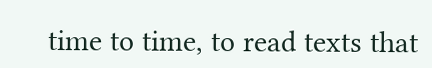time to time, to read texts that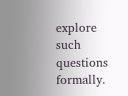explore such questions formally.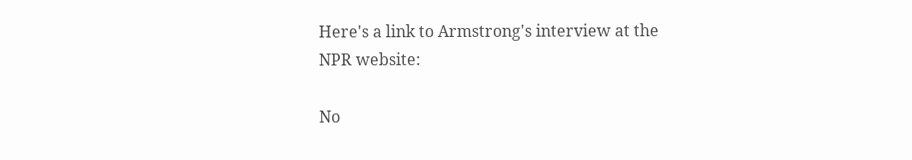Here's a link to Armstrong's interview at the NPR website:

No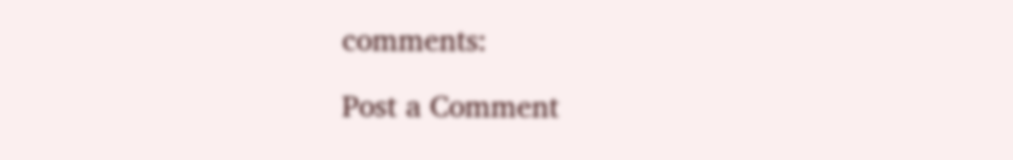comments:

Post a Comment